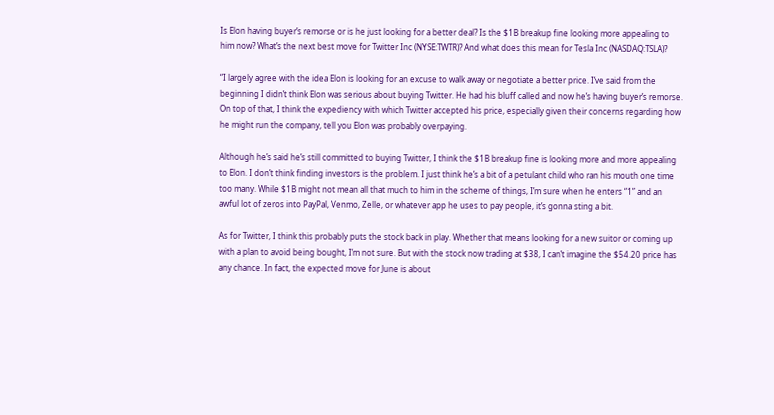Is Elon having buyer’s remorse or is he just looking for a better deal? Is the $1B breakup fine looking more appealing to him now? What’s the next best move for Twitter Inc (NYSE:TWTR)? And what does this mean for Tesla Inc (NASDAQ:TSLA)?

“I largely agree with the idea Elon is looking for an excuse to walk away or negotiate a better price. I’ve said from the beginning I didn’t think Elon was serious about buying Twitter. He had his bluff called and now he’s having buyer’s remorse. On top of that, I think the expediency with which Twitter accepted his price, especially given their concerns regarding how he might run the company, tell you Elon was probably overpaying.

Although he’s said he’s still committed to buying Twitter, I think the $1B breakup fine is looking more and more appealing to Elon. I don’t think finding investors is the problem. I just think he’s a bit of a petulant child who ran his mouth one time too many. While $1B might not mean all that much to him in the scheme of things, I’m sure when he enters “1” and an awful lot of zeros into PayPal, Venmo, Zelle, or whatever app he uses to pay people, it’s gonna sting a bit.

As for Twitter, I think this probably puts the stock back in play. Whether that means looking for a new suitor or coming up with a plan to avoid being bought, I’m not sure. But with the stock now trading at $38, I can’t imagine the $54.20 price has any chance. In fact, the expected move for June is about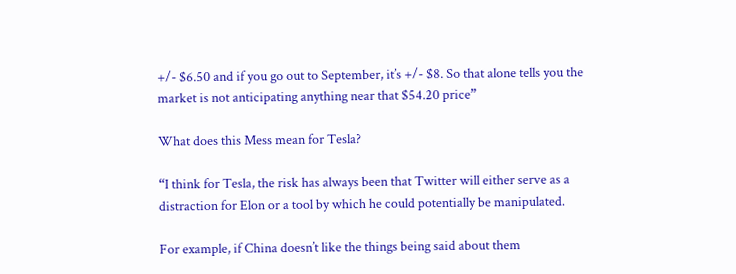+/- $6.50 and if you go out to September, it’s +/- $8. So that alone tells you the market is not anticipating anything near that $54.20 price”

What does this Mess mean for Tesla?

“I think for Tesla, the risk has always been that Twitter will either serve as a distraction for Elon or a tool by which he could potentially be manipulated.

For example, if China doesn’t like the things being said about them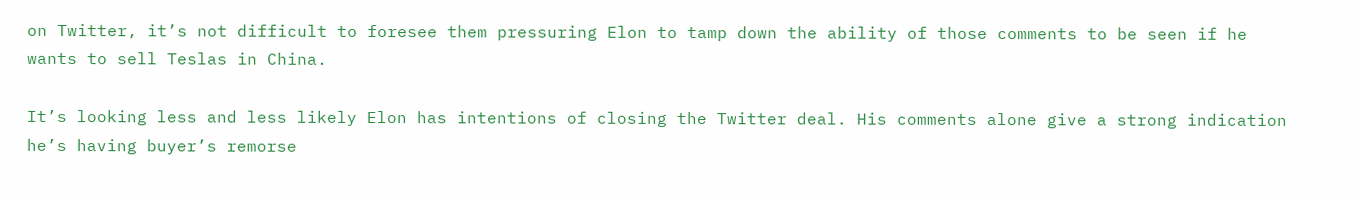on Twitter, it’s not difficult to foresee them pressuring Elon to tamp down the ability of those comments to be seen if he wants to sell Teslas in China.

It’s looking less and less likely Elon has intentions of closing the Twitter deal. His comments alone give a strong indication he’s having buyer’s remorse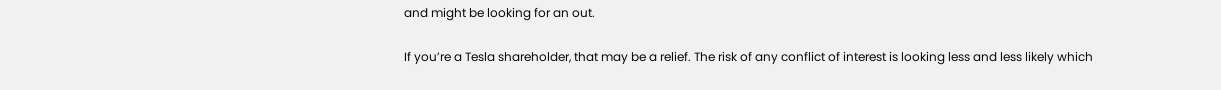and might be looking for an out.

If you’re a Tesla shareholder, that may be a relief. The risk of any conflict of interest is looking less and less likely which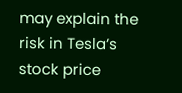may explain the risk in Tesla’s stock price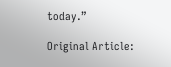today.”

Original Article: